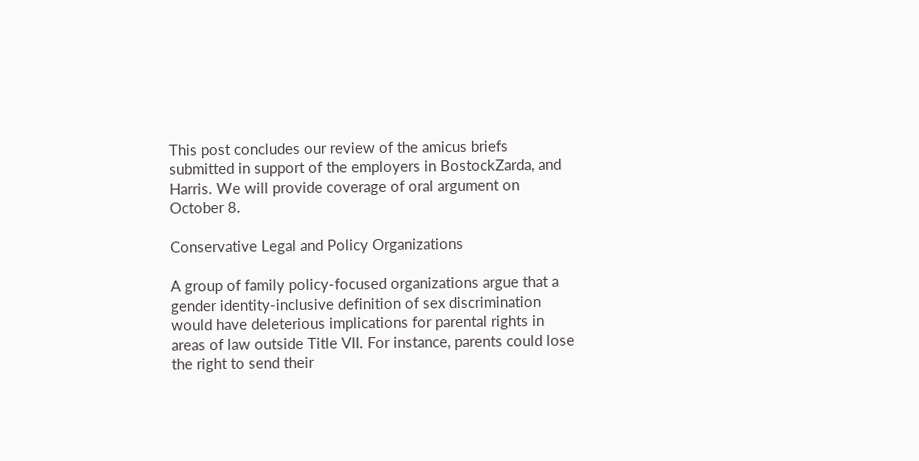This post concludes our review of the amicus briefs submitted in support of the employers in BostockZarda, and Harris. We will provide coverage of oral argument on October 8.

Conservative Legal and Policy Organizations

A group of family policy-focused organizations argue that a gender identity-inclusive definition of sex discrimination would have deleterious implications for parental rights in areas of law outside Title VII. For instance, parents could lose the right to send their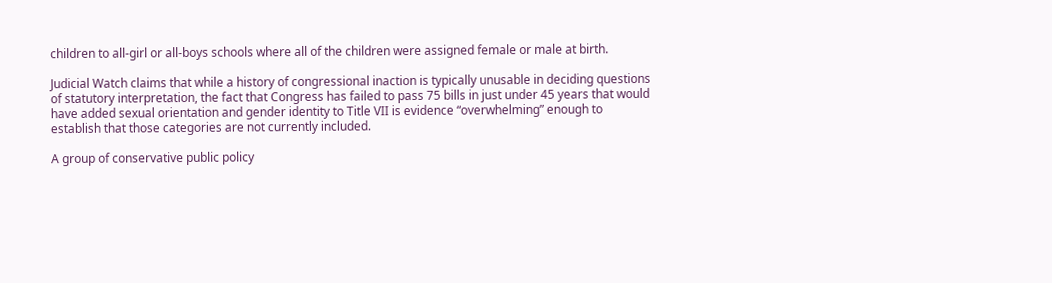children to all-girl or all-boys schools where all of the children were assigned female or male at birth.

Judicial Watch claims that while a history of congressional inaction is typically unusable in deciding questions of statutory interpretation, the fact that Congress has failed to pass 75 bills in just under 45 years that would have added sexual orientation and gender identity to Title VII is evidence “overwhelming” enough to establish that those categories are not currently included.

A group of conservative public policy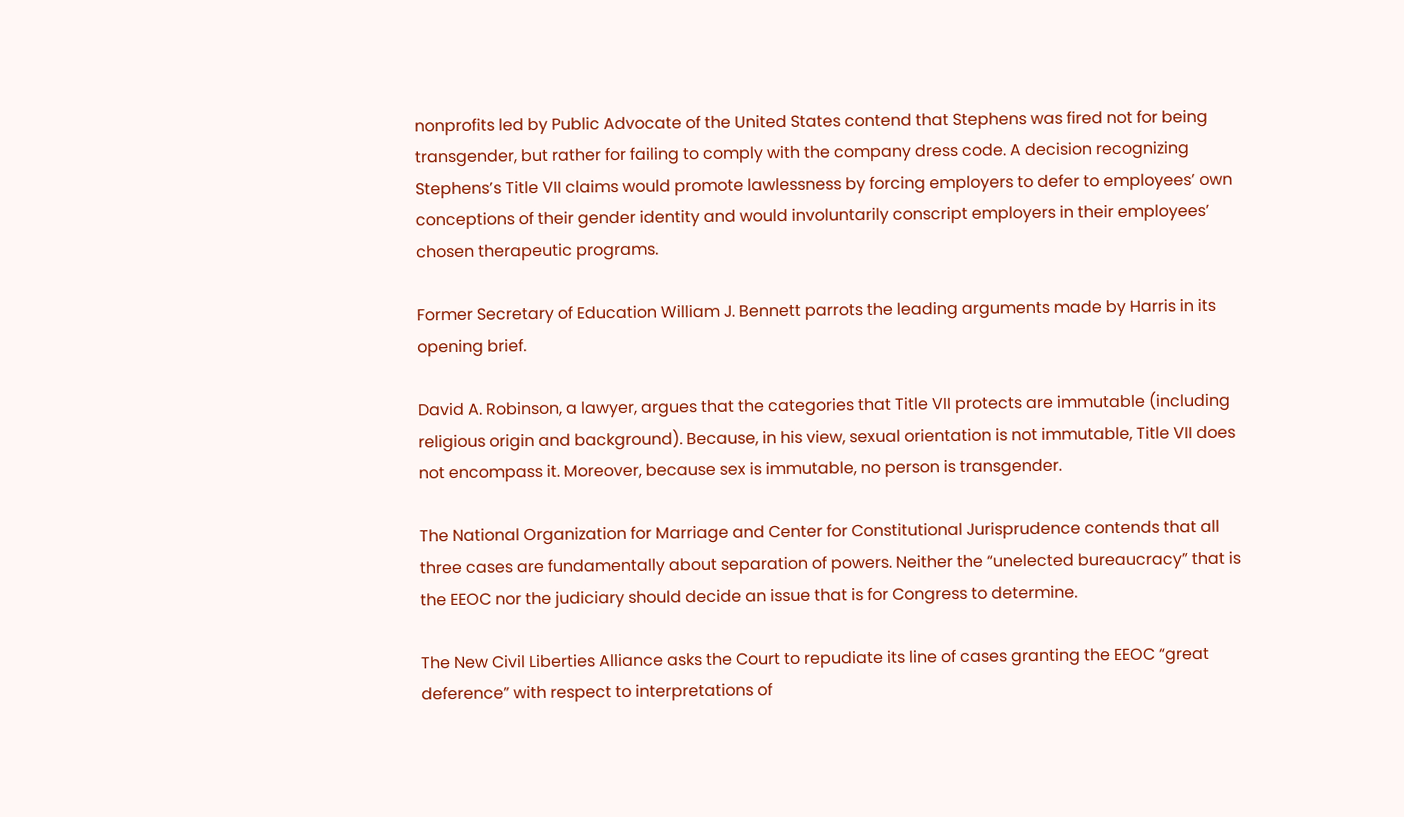nonprofits led by Public Advocate of the United States contend that Stephens was fired not for being transgender, but rather for failing to comply with the company dress code. A decision recognizing Stephens’s Title VII claims would promote lawlessness by forcing employers to defer to employees’ own conceptions of their gender identity and would involuntarily conscript employers in their employees’ chosen therapeutic programs.

Former Secretary of Education William J. Bennett parrots the leading arguments made by Harris in its opening brief.

David A. Robinson, a lawyer, argues that the categories that Title VII protects are immutable (including religious origin and background). Because, in his view, sexual orientation is not immutable, Title VII does not encompass it. Moreover, because sex is immutable, no person is transgender.

The National Organization for Marriage and Center for Constitutional Jurisprudence contends that all three cases are fundamentally about separation of powers. Neither the “unelected bureaucracy” that is the EEOC nor the judiciary should decide an issue that is for Congress to determine.

The New Civil Liberties Alliance asks the Court to repudiate its line of cases granting the EEOC “great deference” with respect to interpretations of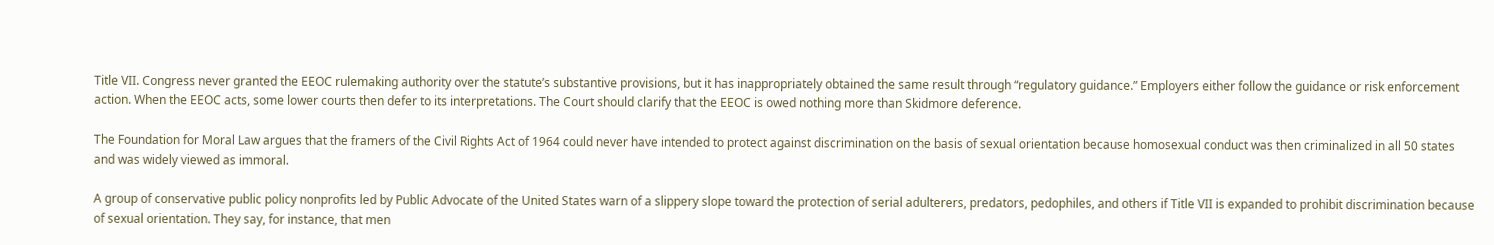Title VII. Congress never granted the EEOC rulemaking authority over the statute’s substantive provisions, but it has inappropriately obtained the same result through “regulatory guidance.” Employers either follow the guidance or risk enforcement action. When the EEOC acts, some lower courts then defer to its interpretations. The Court should clarify that the EEOC is owed nothing more than Skidmore deference.

The Foundation for Moral Law argues that the framers of the Civil Rights Act of 1964 could never have intended to protect against discrimination on the basis of sexual orientation because homosexual conduct was then criminalized in all 50 states and was widely viewed as immoral.

A group of conservative public policy nonprofits led by Public Advocate of the United States warn of a slippery slope toward the protection of serial adulterers, predators, pedophiles, and others if Title VII is expanded to prohibit discrimination because of sexual orientation. They say, for instance, that men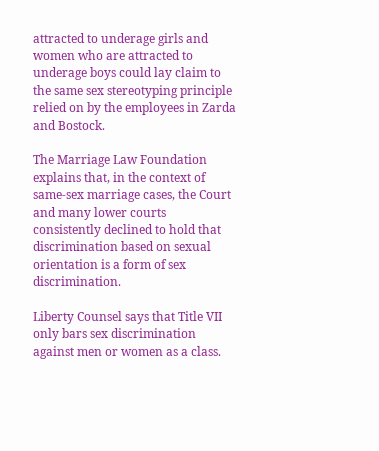attracted to underage girls and women who are attracted to underage boys could lay claim to the same sex stereotyping principle relied on by the employees in Zarda and Bostock.

The Marriage Law Foundation explains that, in the context of same-sex marriage cases, the Court and many lower courts consistently declined to hold that discrimination based on sexual orientation is a form of sex discrimination.

Liberty Counsel says that Title VII only bars sex discrimination against men or women as a class.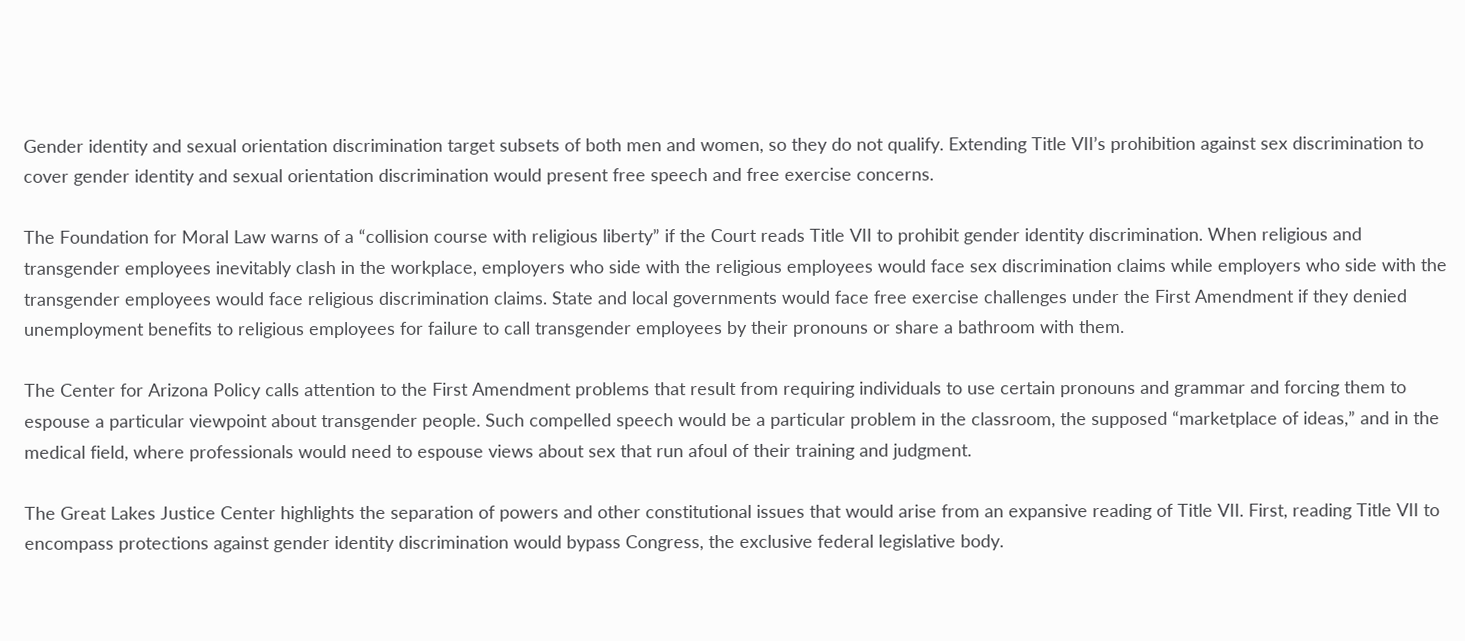Gender identity and sexual orientation discrimination target subsets of both men and women, so they do not qualify. Extending Title VII’s prohibition against sex discrimination to cover gender identity and sexual orientation discrimination would present free speech and free exercise concerns.

The Foundation for Moral Law warns of a “collision course with religious liberty” if the Court reads Title VII to prohibit gender identity discrimination. When religious and transgender employees inevitably clash in the workplace, employers who side with the religious employees would face sex discrimination claims while employers who side with the transgender employees would face religious discrimination claims. State and local governments would face free exercise challenges under the First Amendment if they denied unemployment benefits to religious employees for failure to call transgender employees by their pronouns or share a bathroom with them.

The Center for Arizona Policy calls attention to the First Amendment problems that result from requiring individuals to use certain pronouns and grammar and forcing them to espouse a particular viewpoint about transgender people. Such compelled speech would be a particular problem in the classroom, the supposed “marketplace of ideas,” and in the medical field, where professionals would need to espouse views about sex that run afoul of their training and judgment.

The Great Lakes Justice Center highlights the separation of powers and other constitutional issues that would arise from an expansive reading of Title VII. First, reading Title VII to encompass protections against gender identity discrimination would bypass Congress, the exclusive federal legislative body.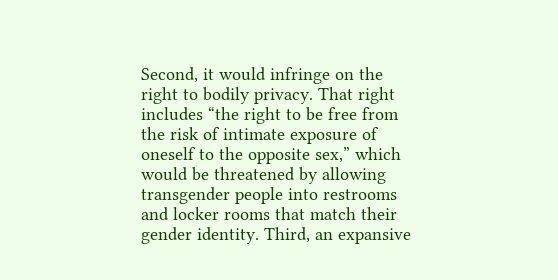Second, it would infringe on the right to bodily privacy. That right includes “the right to be free from the risk of intimate exposure of oneself to the opposite sex,” which would be threatened by allowing transgender people into restrooms and locker rooms that match their gender identity. Third, an expansive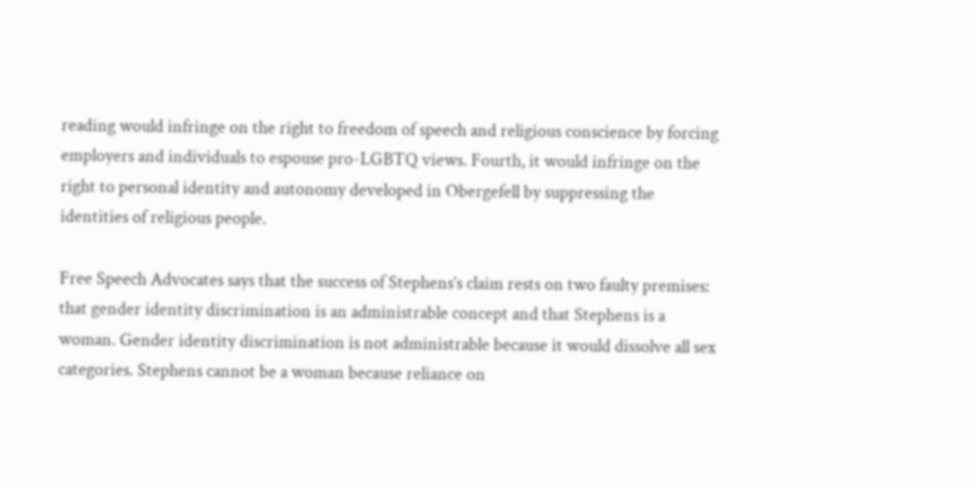reading would infringe on the right to freedom of speech and religious conscience by forcing employers and individuals to espouse pro-LGBTQ views. Fourth, it would infringe on the right to personal identity and autonomy developed in Obergefell by suppressing the identities of religious people.

Free Speech Advocates says that the success of Stephens’s claim rests on two faulty premises: that gender identity discrimination is an administrable concept and that Stephens is a woman. Gender identity discrimination is not administrable because it would dissolve all sex categories. Stephens cannot be a woman because reliance on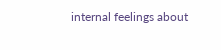internal feelings about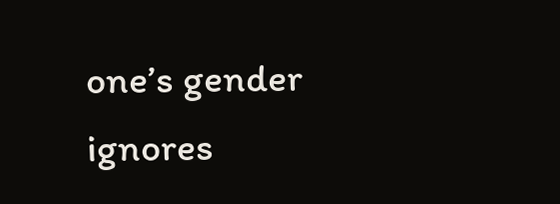one’s gender ignores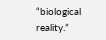“biological reality.”